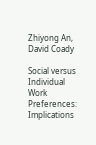Zhiyong An, David Coady

Social versus Individual Work Preferences: Implications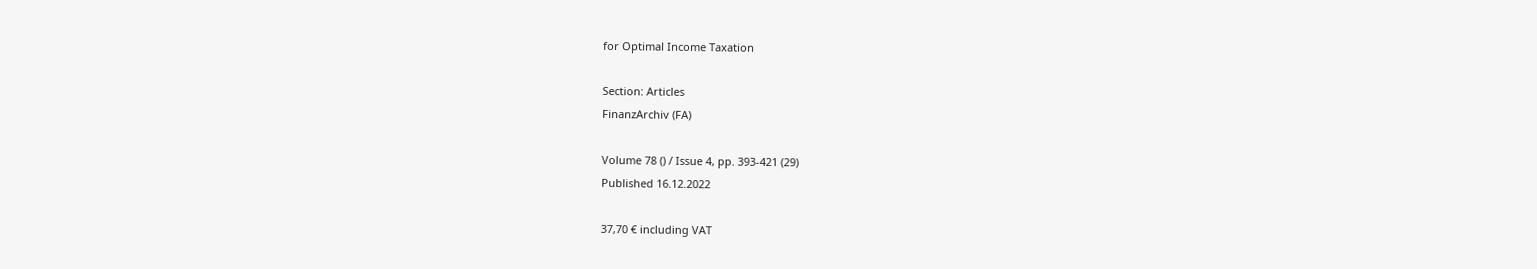for Optimal Income Taxation

Section: Articles
FinanzArchiv (FA)

Volume 78 () / Issue 4, pp. 393-421 (29)
Published 16.12.2022

37,70 € including VAT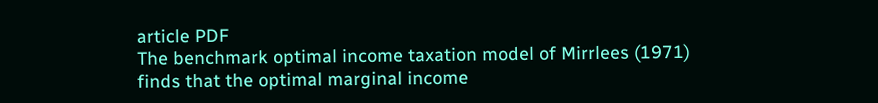article PDF
The benchmark optimal income taxation model of Mirrlees (1971) finds that the optimal marginal income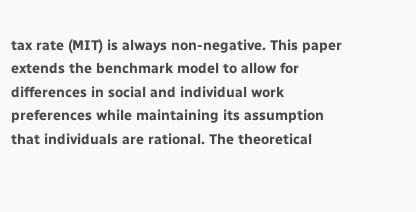tax rate (MIT) is always non-negative. This paper extends the benchmark model to allow for differences in social and individual work preferences while maintaining its assumption that individuals are rational. The theoretical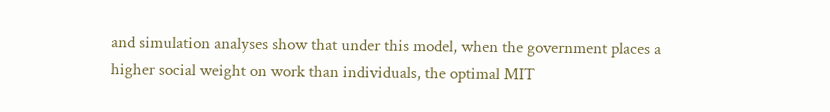and simulation analyses show that under this model, when the government places a higher social weight on work than individuals, the optimal MIT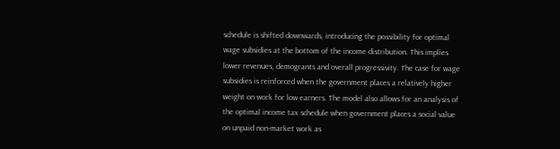schedule is shifted downwards, introducing the possibility for optimal wage subsidies at the bottom of the income distribution. This implies lower revenues, demogrants and overall progressivity. The case for wage subsidies is reinforced when the government places a relatively higher weight on work for low earners. The model also allows for an analysis of the optimal income tax schedule when government places a social value on unpaid non-market work as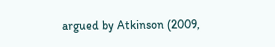argued by Atkinson (2009,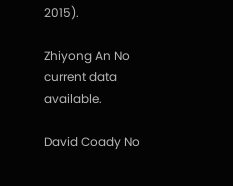2015).

Zhiyong An No current data available.

David Coady No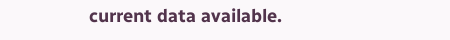current data available.